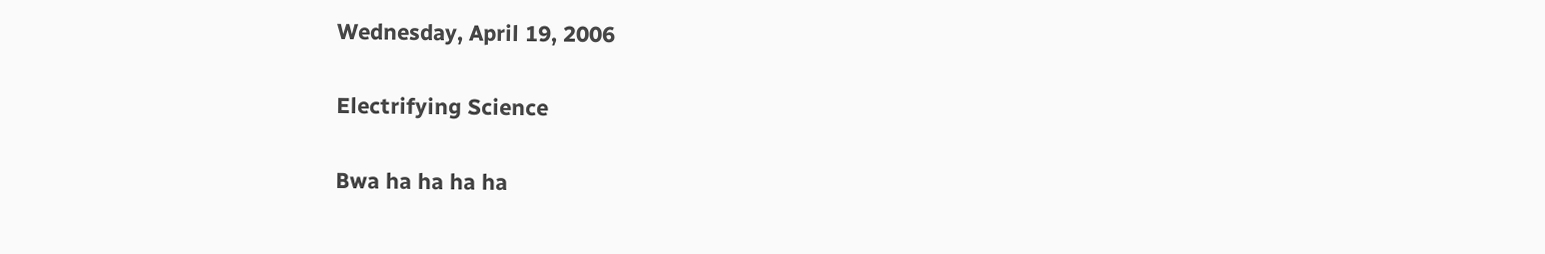Wednesday, April 19, 2006

Electrifying Science

Bwa ha ha ha ha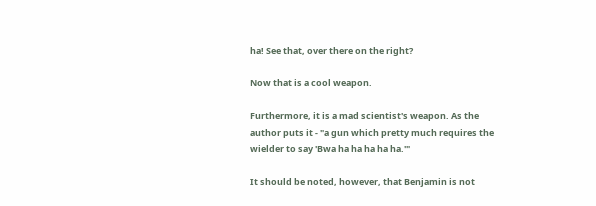ha! See that, over there on the right?

Now that is a cool weapon.

Furthermore, it is a mad scientist's weapon. As the author puts it - "a gun which pretty much requires the wielder to say 'Bwa ha ha ha ha ha.'"

It should be noted, however, that Benjamin is not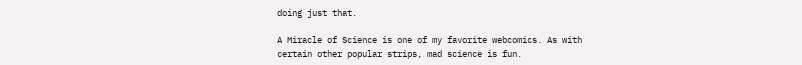doing just that.

A Miracle of Science is one of my favorite webcomics. As with certain other popular strips, mad science is fun.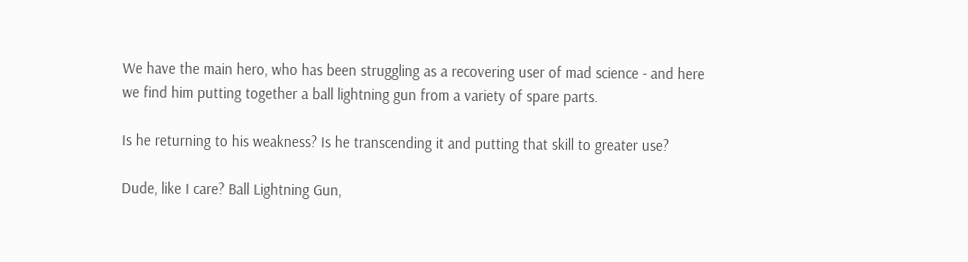We have the main hero, who has been struggling as a recovering user of mad science - and here we find him putting together a ball lightning gun from a variety of spare parts.

Is he returning to his weakness? Is he transcending it and putting that skill to greater use?

Dude, like I care? Ball Lightning Gun,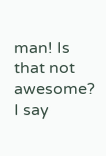man! Is that not awesome? I say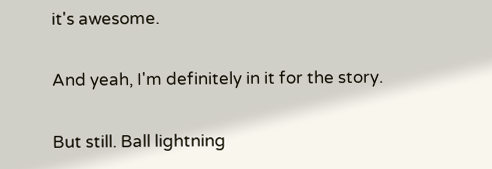it's awesome.

And yeah, I'm definitely in it for the story.

But still. Ball lightning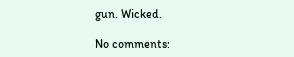gun. Wicked.

No comments: